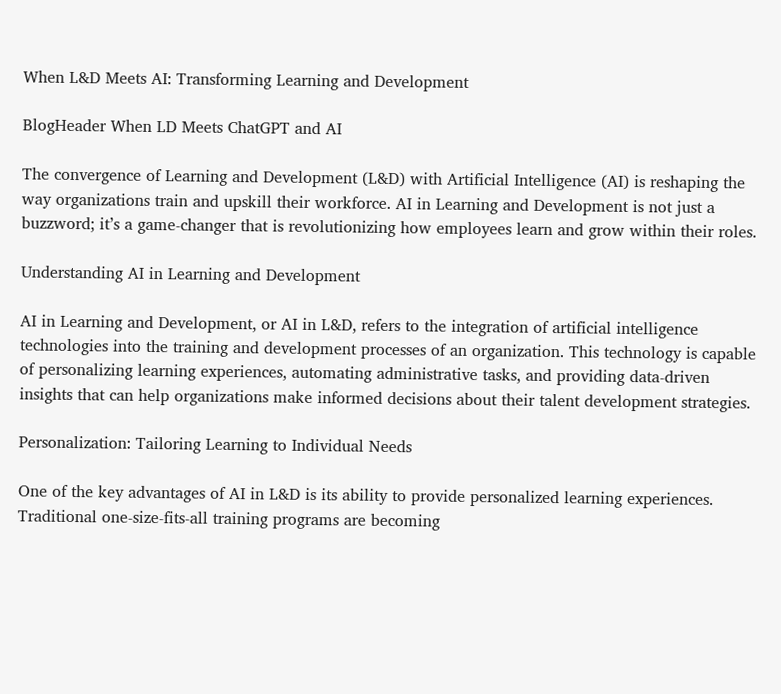When L&D Meets AI: Transforming Learning and Development

BlogHeader When LD Meets ChatGPT and AI

The convergence of Learning and Development (L&D) with Artificial Intelligence (AI) is reshaping the way organizations train and upskill their workforce. AI in Learning and Development is not just a buzzword; it’s a game-changer that is revolutionizing how employees learn and grow within their roles.

Understanding AI in Learning and Development

AI in Learning and Development, or AI in L&D, refers to the integration of artificial intelligence technologies into the training and development processes of an organization. This technology is capable of personalizing learning experiences, automating administrative tasks, and providing data-driven insights that can help organizations make informed decisions about their talent development strategies.

Personalization: Tailoring Learning to Individual Needs

One of the key advantages of AI in L&D is its ability to provide personalized learning experiences. Traditional one-size-fits-all training programs are becoming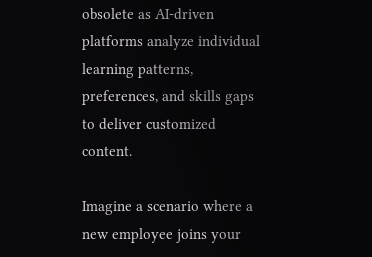obsolete as AI-driven platforms analyze individual learning patterns, preferences, and skills gaps to deliver customized content.

Imagine a scenario where a new employee joins your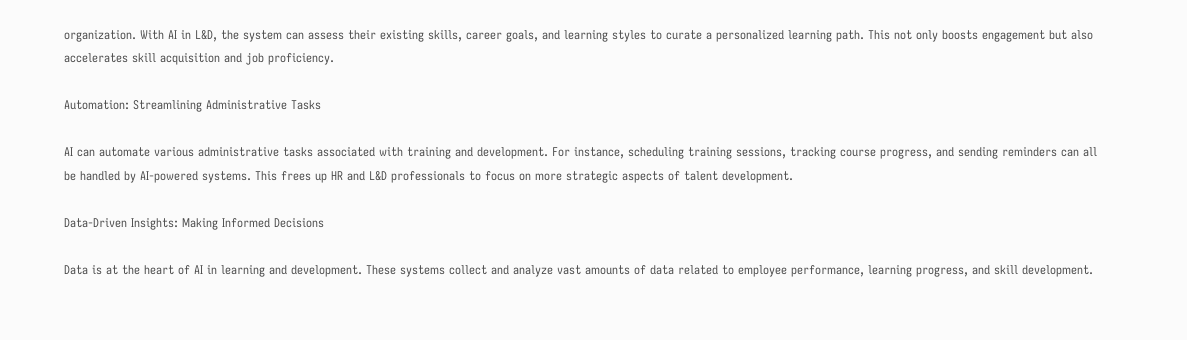organization. With AI in L&D, the system can assess their existing skills, career goals, and learning styles to curate a personalized learning path. This not only boosts engagement but also accelerates skill acquisition and job proficiency.

Automation: Streamlining Administrative Tasks

AI can automate various administrative tasks associated with training and development. For instance, scheduling training sessions, tracking course progress, and sending reminders can all be handled by AI-powered systems. This frees up HR and L&D professionals to focus on more strategic aspects of talent development.

Data-Driven Insights: Making Informed Decisions

Data is at the heart of AI in learning and development. These systems collect and analyze vast amounts of data related to employee performance, learning progress, and skill development.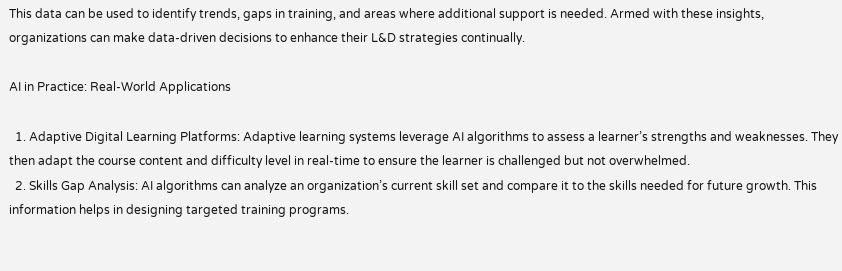This data can be used to identify trends, gaps in training, and areas where additional support is needed. Armed with these insights, organizations can make data-driven decisions to enhance their L&D strategies continually.

AI in Practice: Real-World Applications

  1. Adaptive Digital Learning Platforms: Adaptive learning systems leverage AI algorithms to assess a learner’s strengths and weaknesses. They then adapt the course content and difficulty level in real-time to ensure the learner is challenged but not overwhelmed.
  2. Skills Gap Analysis: AI algorithms can analyze an organization’s current skill set and compare it to the skills needed for future growth. This information helps in designing targeted training programs.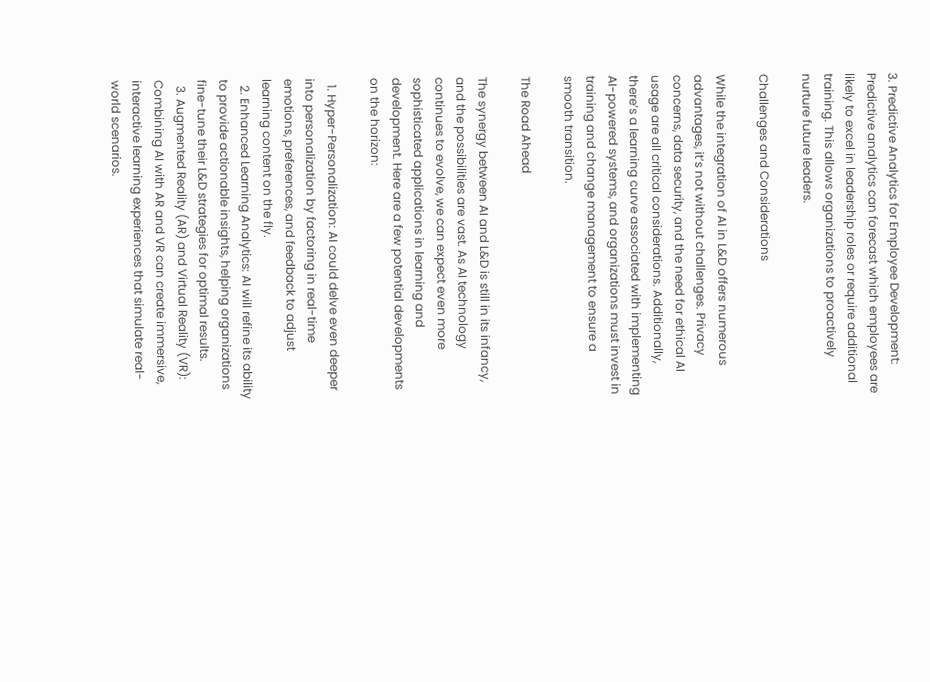3. Predictive Analytics for Employee Development: Predictive analytics can forecast which employees are likely to excel in leadership roles or require additional training. This allows organizations to proactively nurture future leaders.

Challenges and Considerations

While the integration of AI in L&D offers numerous advantages, it’s not without challenges. Privacy concerns, data security, and the need for ethical AI usage are all critical considerations. Additionally, there’s a learning curve associated with implementing AI-powered systems, and organizations must invest in training and change management to ensure a smooth transition.

The Road Ahead

The synergy between AI and L&D is still in its infancy, and the possibilities are vast. As AI technology continues to evolve, we can expect even more sophisticated applications in learning and development. Here are a few potential developments on the horizon:

  1. Hyper-Personalization: AI could delve even deeper into personalization by factoring in real-time emotions, preferences, and feedback to adjust learning content on the fly.
  2. Enhanced Learning Analytics: AI will refine its ability to provide actionable insights, helping organizations fine-tune their L&D strategies for optimal results.
  3. Augmented Reality (AR) and Virtual Reality (VR): Combining AI with AR and VR can create immersive, interactive learning experiences that simulate real-world scenarios.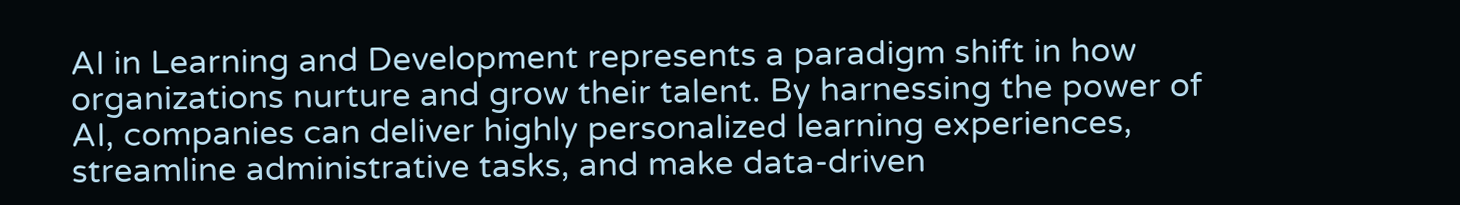AI in Learning and Development represents a paradigm shift in how organizations nurture and grow their talent. By harnessing the power of AI, companies can deliver highly personalized learning experiences, streamline administrative tasks, and make data-driven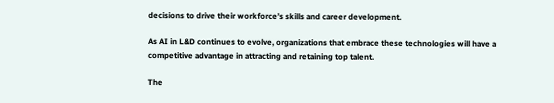decisions to drive their workforce’s skills and career development.

As AI in L&D continues to evolve, organizations that embrace these technologies will have a competitive advantage in attracting and retaining top talent.

The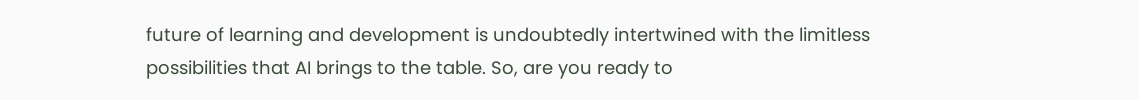future of learning and development is undoubtedly intertwined with the limitless possibilities that AI brings to the table. So, are you ready to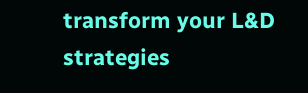transform your L&D strategies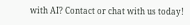with AI? Contact or chat with us today!